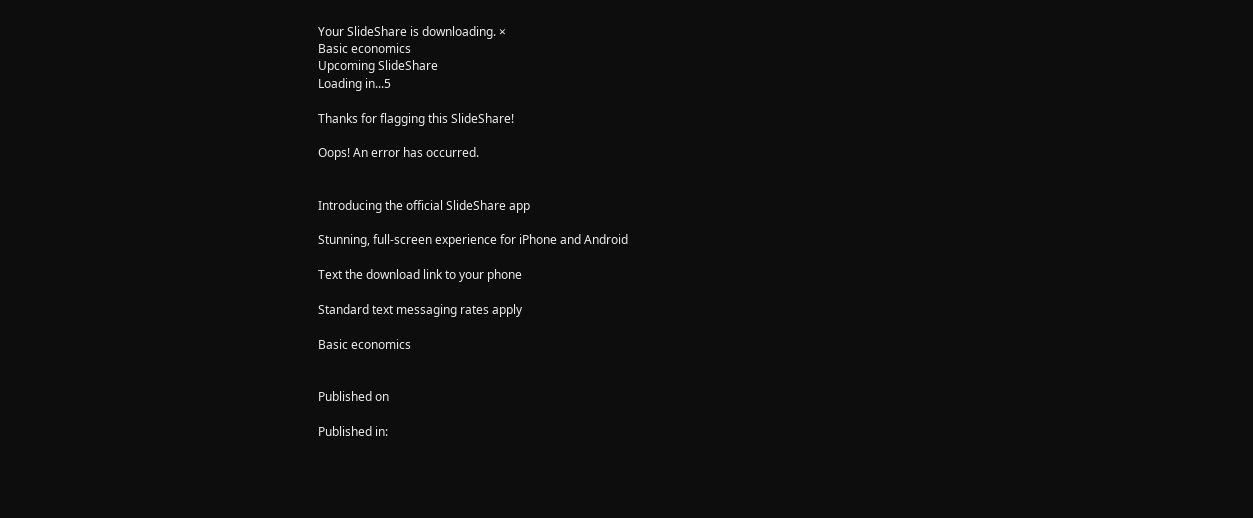Your SlideShare is downloading. ×
Basic economics
Upcoming SlideShare
Loading in...5

Thanks for flagging this SlideShare!

Oops! An error has occurred.


Introducing the official SlideShare app

Stunning, full-screen experience for iPhone and Android

Text the download link to your phone

Standard text messaging rates apply

Basic economics


Published on

Published in: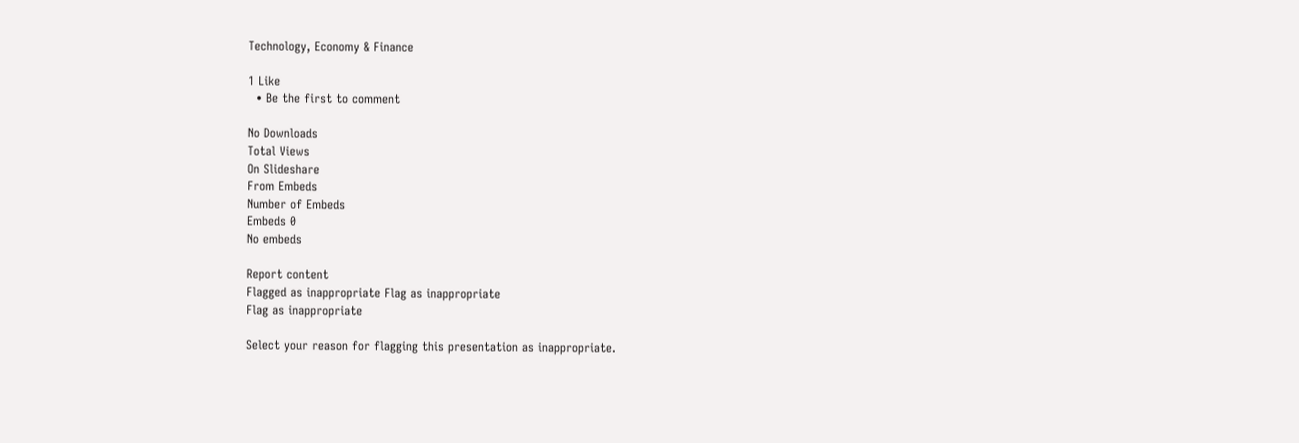Technology, Economy & Finance

1 Like
  • Be the first to comment

No Downloads
Total Views
On Slideshare
From Embeds
Number of Embeds
Embeds 0
No embeds

Report content
Flagged as inappropriate Flag as inappropriate
Flag as inappropriate

Select your reason for flagging this presentation as inappropriate.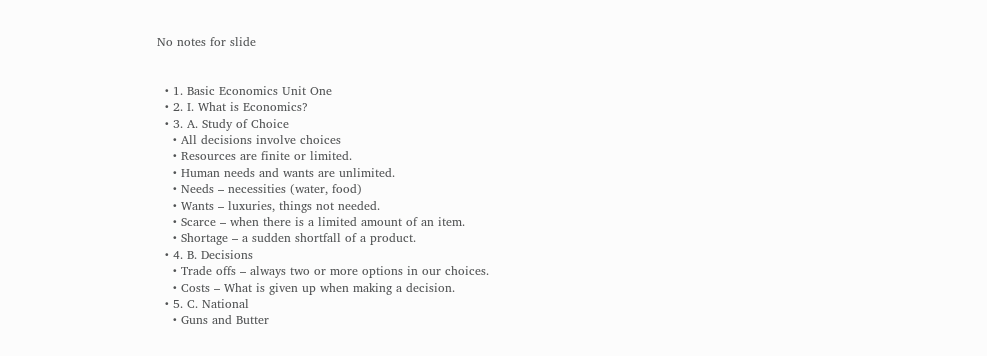No notes for slide


  • 1. Basic Economics Unit One
  • 2. I. What is Economics?
  • 3. A. Study of Choice
    • All decisions involve choices
    • Resources are finite or limited.
    • Human needs and wants are unlimited.
    • Needs – necessities (water, food)
    • Wants – luxuries, things not needed.
    • Scarce – when there is a limited amount of an item.
    • Shortage – a sudden shortfall of a product.
  • 4. B. Decisions
    • Trade offs – always two or more options in our choices.
    • Costs – What is given up when making a decision.
  • 5. C. National
    • Guns and Butter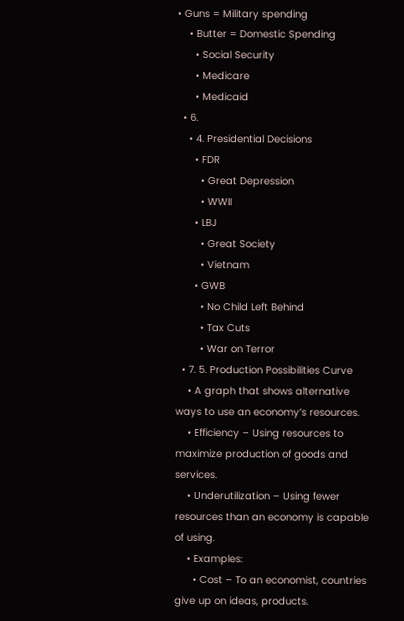• Guns = Military spending
    • Butter = Domestic Spending
      • Social Security
      • Medicare
      • Medicaid
  • 6.
    • 4. Presidential Decisions
      • FDR
        • Great Depression
        • WWII
      • LBJ
        • Great Society
        • Vietnam
      • GWB
        • No Child Left Behind
        • Tax Cuts
        • War on Terror
  • 7. 5. Production Possibilities Curve
    • A graph that shows alternative ways to use an economy’s resources.
    • Efficiency – Using resources to maximize production of goods and services.
    • Underutilization – Using fewer resources than an economy is capable of using.
    • Examples:
      • Cost – To an economist, countries give up on ideas, products.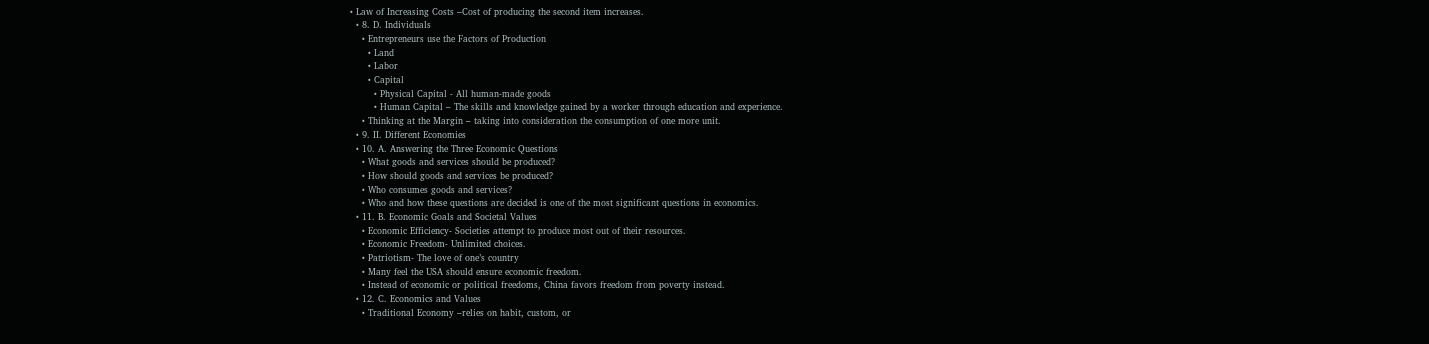• Law of Increasing Costs –Cost of producing the second item increases.
  • 8. D. Individuals
    • Entrepreneurs use the Factors of Production
      • Land
      • Labor
      • Capital
        • Physical Capital - All human-made goods
        • Human Capital – The skills and knowledge gained by a worker through education and experience.
    • Thinking at the Margin – taking into consideration the consumption of one more unit.
  • 9. II. Different Economies
  • 10. A. Answering the Three Economic Questions
    • What goods and services should be produced?
    • How should goods and services be produced?
    • Who consumes goods and services?
    • Who and how these questions are decided is one of the most significant questions in economics.
  • 11. B. Economic Goals and Societal Values
    • Economic Efficiency- Societies attempt to produce most out of their resources.
    • Economic Freedom- Unlimited choices.
    • Patriotism- The love of one’s country
    • Many feel the USA should ensure economic freedom.
    • Instead of economic or political freedoms, China favors freedom from poverty instead.
  • 12. C. Economics and Values
    • Traditional Economy –relies on habit, custom, or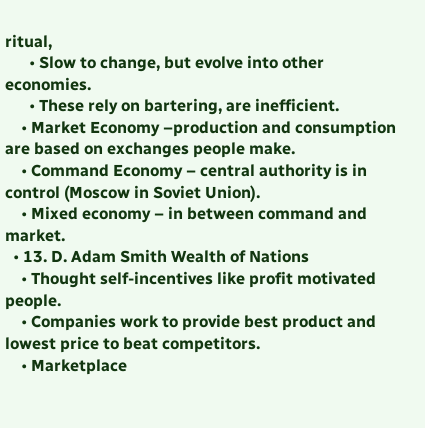ritual,
      • Slow to change, but evolve into other economies.
      • These rely on bartering, are inefficient.
    • Market Economy –production and consumption are based on exchanges people make.
    • Command Economy – central authority is in control (Moscow in Soviet Union).
    • Mixed economy – in between command and market.
  • 13. D. Adam Smith Wealth of Nations
    • Thought self-incentives like profit motivated people.
    • Companies work to provide best product and lowest price to beat competitors.
    • Marketplace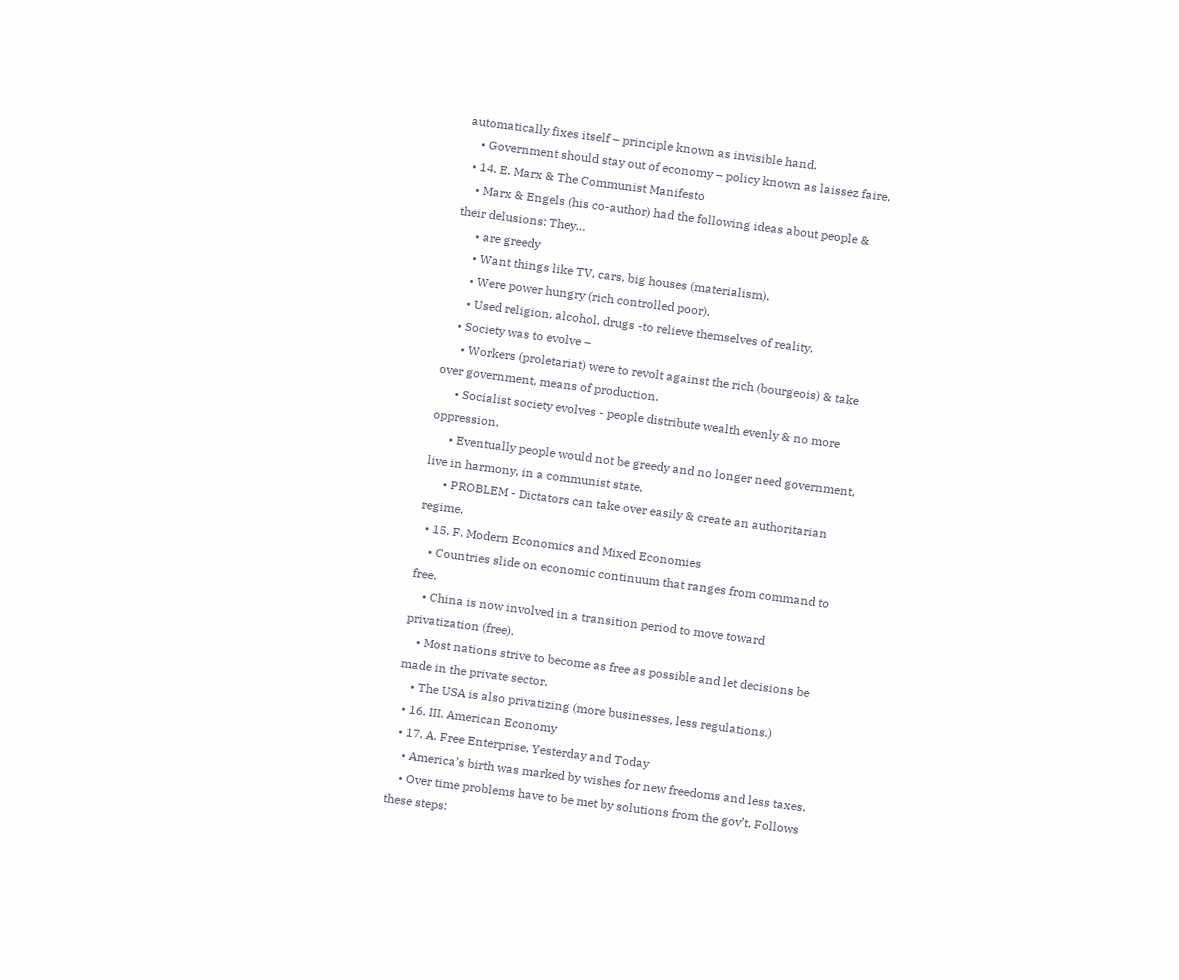automatically fixes itself – principle known as invisible hand.
    • Government should stay out of economy – policy known as laissez faire.
  • 14. E. Marx & The Communist Manifesto
    • Marx & Engels (his co-author) had the following ideas about people & their delusions: They…
      • are greedy
      • Want things like TV, cars, big houses (materialism).
      • Were power hungry (rich controlled poor).
      • Used religion, alcohol, drugs -to relieve themselves of reality.
    • Society was to evolve –
      • Workers (proletariat) were to revolt against the rich (bourgeois) & take over government, means of production.
      • Socialist society evolves - people distribute wealth evenly & no more oppression.
      • Eventually people would not be greedy and no longer need government, live in harmony, in a communist state.
      • PROBLEM - Dictators can take over easily & create an authoritarian regime.
  • 15. F. Modern Economics and Mixed Economies
    • Countries slide on economic continuum that ranges from command to free.
    • China is now involved in a transition period to move toward privatization (free).
    • Most nations strive to become as free as possible and let decisions be made in the private sector.
    • The USA is also privatizing (more businesses, less regulations.)
  • 16. III. American Economy
  • 17. A. Free Enterprise, Yesterday and Today
    • America’s birth was marked by wishes for new freedoms and less taxes.
    • Over time problems have to be met by solutions from the gov’t. Follows these steps: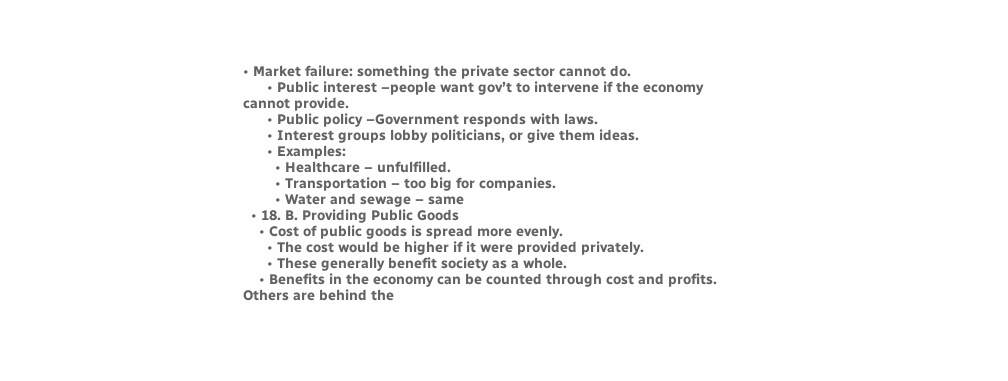• Market failure: something the private sector cannot do.
      • Public interest –people want gov’t to intervene if the economy cannot provide.
      • Public policy –Government responds with laws.
      • Interest groups lobby politicians, or give them ideas.
      • Examples:
        • Healthcare – unfulfilled.
        • Transportation – too big for companies.
        • Water and sewage – same
  • 18. B. Providing Public Goods
    • Cost of public goods is spread more evenly.
      • The cost would be higher if it were provided privately.
      • These generally benefit society as a whole.
    • Benefits in the economy can be counted through cost and profits. Others are behind the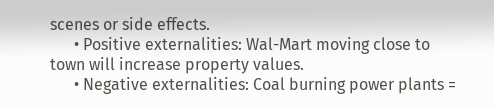scenes or side effects.
      • Positive externalities: Wal-Mart moving close to town will increase property values.
      • Negative externalities: Coal burning power plants =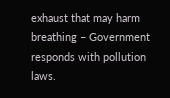exhaust that may harm breathing – Government responds with pollution laws.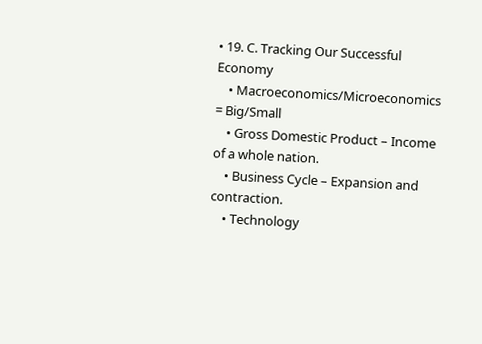• 19. C. Tracking Our Successful Economy
    • Macroeconomics/Microeconomics = Big/Small
    • Gross Domestic Product – Income of a whole nation.
    • Business Cycle – Expansion and contraction.
    • Technology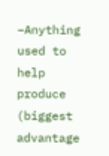–Anything used to help produce (biggest advantage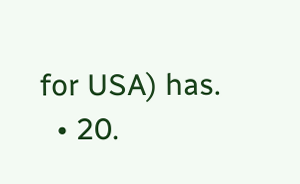for USA) has.
  • 20.